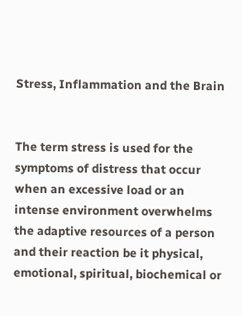Stress, Inflammation and the Brain


The term stress is used for the symptoms of distress that occur when an excessive load or an intense environment overwhelms the adaptive resources of a person and their reaction be it physical, emotional, spiritual, biochemical or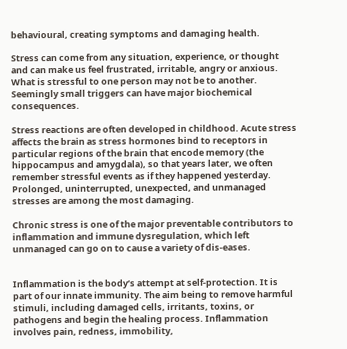behavioural, creating symptoms and damaging health.

Stress can come from any situation, experience, or thought and can make us feel frustrated, irritable, angry or anxious. What is stressful to one person may not be to another. Seemingly small triggers can have major biochemical consequences.

Stress reactions are often developed in childhood. Acute stress affects the brain as stress hormones bind to receptors in particular regions of the brain that encode memory (the hippocampus and amygdala), so that years later, we often remember stressful events as if they happened yesterday. Prolonged, uninterrupted, unexpected, and unmanaged stresses are among the most damaging.

Chronic stress is one of the major preventable contributors to inflammation and immune dysregulation, which left unmanaged can go on to cause a variety of dis-eases.


Inflammation is the body’s attempt at self-protection. It is part of our innate immunity. The aim being to remove harmful stimuli, including damaged cells, irritants, toxins, or pathogens and begin the healing process. Inflammation involves pain, redness, immobility,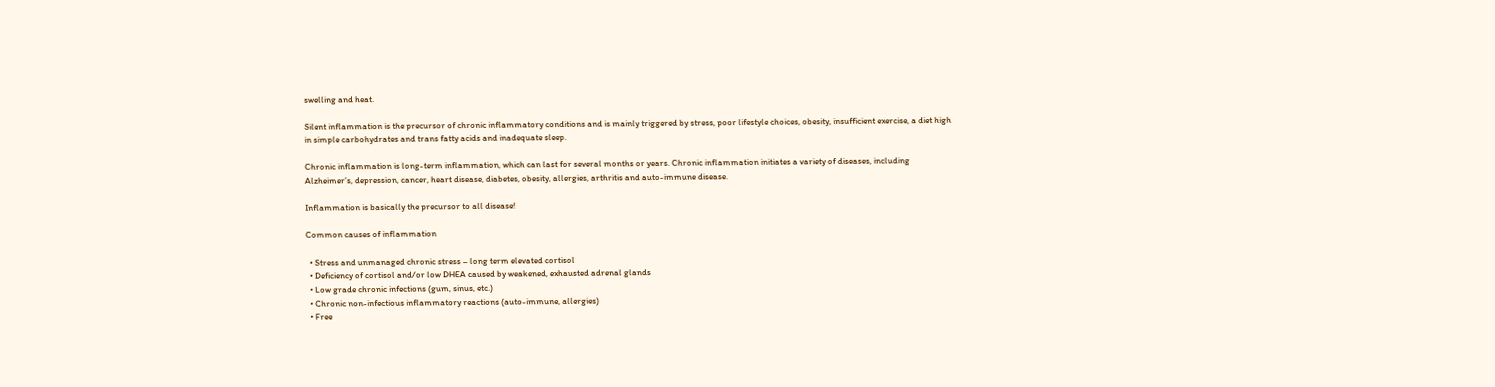swelling and heat.

Silent inflammation is the precursor of chronic inflammatory conditions and is mainly triggered by stress, poor lifestyle choices, obesity, insufficient exercise, a diet high in simple carbohydrates and trans fatty acids and inadequate sleep.

Chronic inflammation is long-term inflammation, which can last for several months or years. Chronic inflammation initiates a variety of diseases, including Alzheimer’s, depression, cancer, heart disease, diabetes, obesity, allergies, arthritis and auto-immune disease.

Inflammation is basically the precursor to all disease!

Common causes of inflammation

  • Stress and unmanaged chronic stress – long term elevated cortisol
  • Deficiency of cortisol and/or low DHEA caused by weakened, exhausted adrenal glands
  • Low grade chronic infections (gum, sinus, etc.)
  • Chronic non-infectious inflammatory reactions (auto-immune, allergies)
  • Free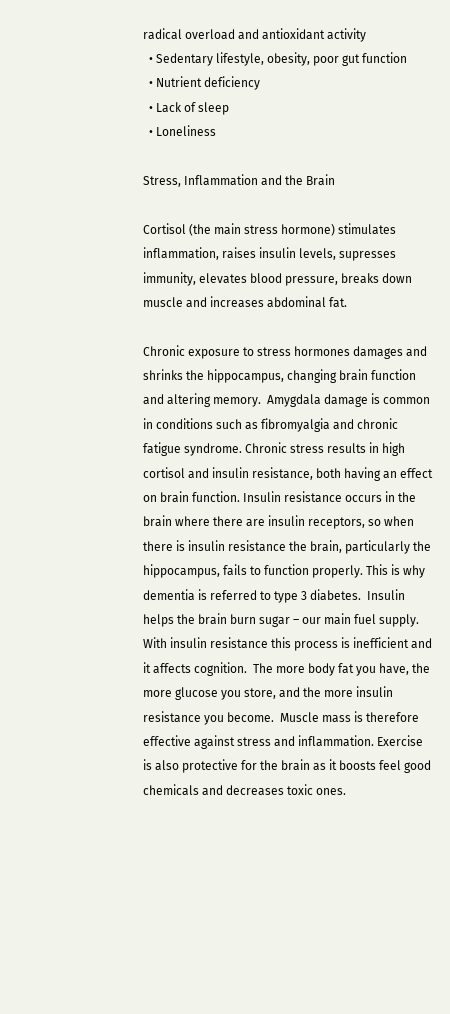radical overload and antioxidant activity
  • Sedentary lifestyle, obesity, poor gut function
  • Nutrient deficiency
  • Lack of sleep
  • Loneliness

Stress, Inflammation and the Brain

Cortisol (the main stress hormone) stimulates inflammation, raises insulin levels, supresses immunity, elevates blood pressure, breaks down muscle and increases abdominal fat.

Chronic exposure to stress hormones damages and shrinks the hippocampus, changing brain function and altering memory.  Amygdala damage is common in conditions such as fibromyalgia and chronic fatigue syndrome. Chronic stress results in high cortisol and insulin resistance, both having an effect on brain function. Insulin resistance occurs in the brain where there are insulin receptors, so when there is insulin resistance the brain, particularly the hippocampus, fails to function properly. This is why dementia is referred to type 3 diabetes.  Insulin helps the brain burn sugar – our main fuel supply. With insulin resistance this process is inefficient and it affects cognition.  The more body fat you have, the more glucose you store, and the more insulin resistance you become.  Muscle mass is therefore effective against stress and inflammation. Exercise is also protective for the brain as it boosts feel good chemicals and decreases toxic ones.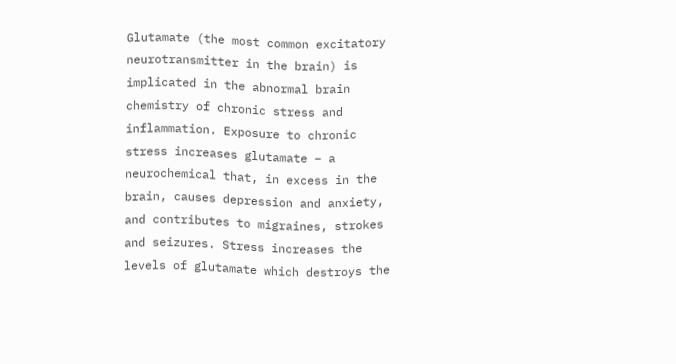Glutamate (the most common excitatory neurotransmitter in the brain) is implicated in the abnormal brain chemistry of chronic stress and inflammation. Exposure to chronic stress increases glutamate – a neurochemical that, in excess in the brain, causes depression and anxiety, and contributes to migraines, strokes and seizures. Stress increases the levels of glutamate which destroys the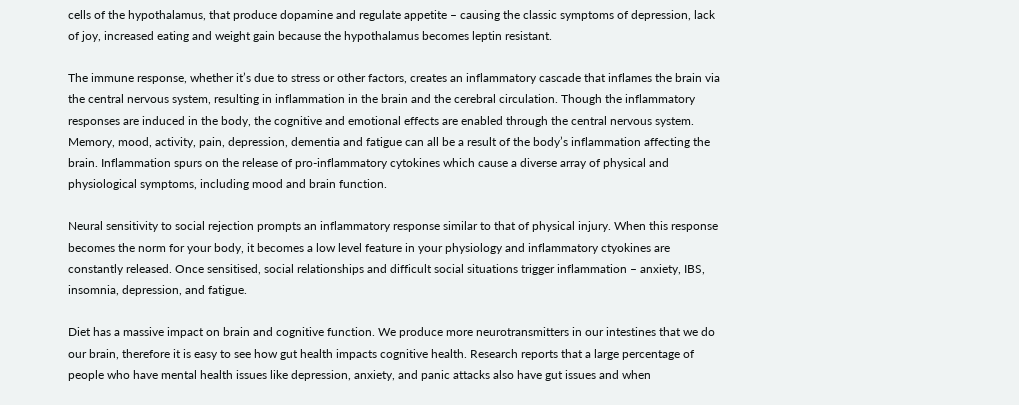cells of the hypothalamus, that produce dopamine and regulate appetite – causing the classic symptoms of depression, lack of joy, increased eating and weight gain because the hypothalamus becomes leptin resistant.

The immune response, whether it’s due to stress or other factors, creates an inflammatory cascade that inflames the brain via the central nervous system, resulting in inflammation in the brain and the cerebral circulation. Though the inflammatory responses are induced in the body, the cognitive and emotional effects are enabled through the central nervous system. Memory, mood, activity, pain, depression, dementia and fatigue can all be a result of the body’s inflammation affecting the brain. Inflammation spurs on the release of pro-inflammatory cytokines which cause a diverse array of physical and physiological symptoms, including mood and brain function.

Neural sensitivity to social rejection prompts an inflammatory response similar to that of physical injury. When this response becomes the norm for your body, it becomes a low level feature in your physiology and inflammatory ctyokines are constantly released. Once sensitised, social relationships and difficult social situations trigger inflammation – anxiety, IBS, insomnia, depression, and fatigue.

Diet has a massive impact on brain and cognitive function. We produce more neurotransmitters in our intestines that we do our brain, therefore it is easy to see how gut health impacts cognitive health. Research reports that a large percentage of people who have mental health issues like depression, anxiety, and panic attacks also have gut issues and when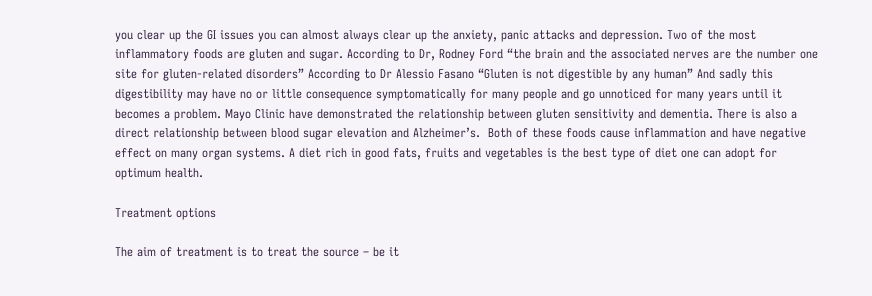you clear up the GI issues you can almost always clear up the anxiety, panic attacks and depression. Two of the most inflammatory foods are gluten and sugar. According to Dr, Rodney Ford “the brain and the associated nerves are the number one site for gluten-related disorders” According to Dr Alessio Fasano “Gluten is not digestible by any human” And sadly this digestibility may have no or little consequence symptomatically for many people and go unnoticed for many years until it becomes a problem. Mayo Clinic have demonstrated the relationship between gluten sensitivity and dementia. There is also a direct relationship between blood sugar elevation and Alzheimer’s.  Both of these foods cause inflammation and have negative effect on many organ systems. A diet rich in good fats, fruits and vegetables is the best type of diet one can adopt for optimum health.

Treatment options

The aim of treatment is to treat the source – be it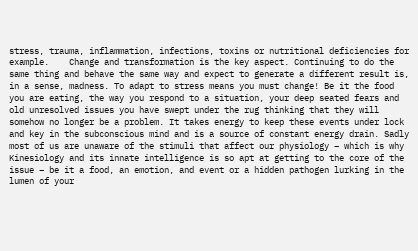stress, trauma, inflammation, infections, toxins or nutritional deficiencies for example.    Change and transformation is the key aspect. Continuing to do the same thing and behave the same way and expect to generate a different result is, in a sense, madness. To adapt to stress means you must change! Be it the food you are eating, the way you respond to a situation, your deep seated fears and old unresolved issues you have swept under the rug thinking that they will somehow no longer be a problem. It takes energy to keep these events under lock and key in the subconscious mind and is a source of constant energy drain. Sadly most of us are unaware of the stimuli that affect our physiology – which is why Kinesiology and its innate intelligence is so apt at getting to the core of the issue – be it a food, an emotion, and event or a hidden pathogen lurking in the lumen of your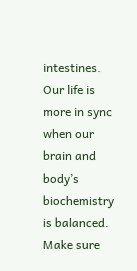intestines.  Our life is more in sync when our brain and body’s biochemistry is balanced. Make sure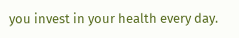you invest in your health every day.